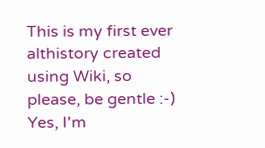This is my first ever althistory created using Wiki, so please, be gentle :-)  Yes, I'm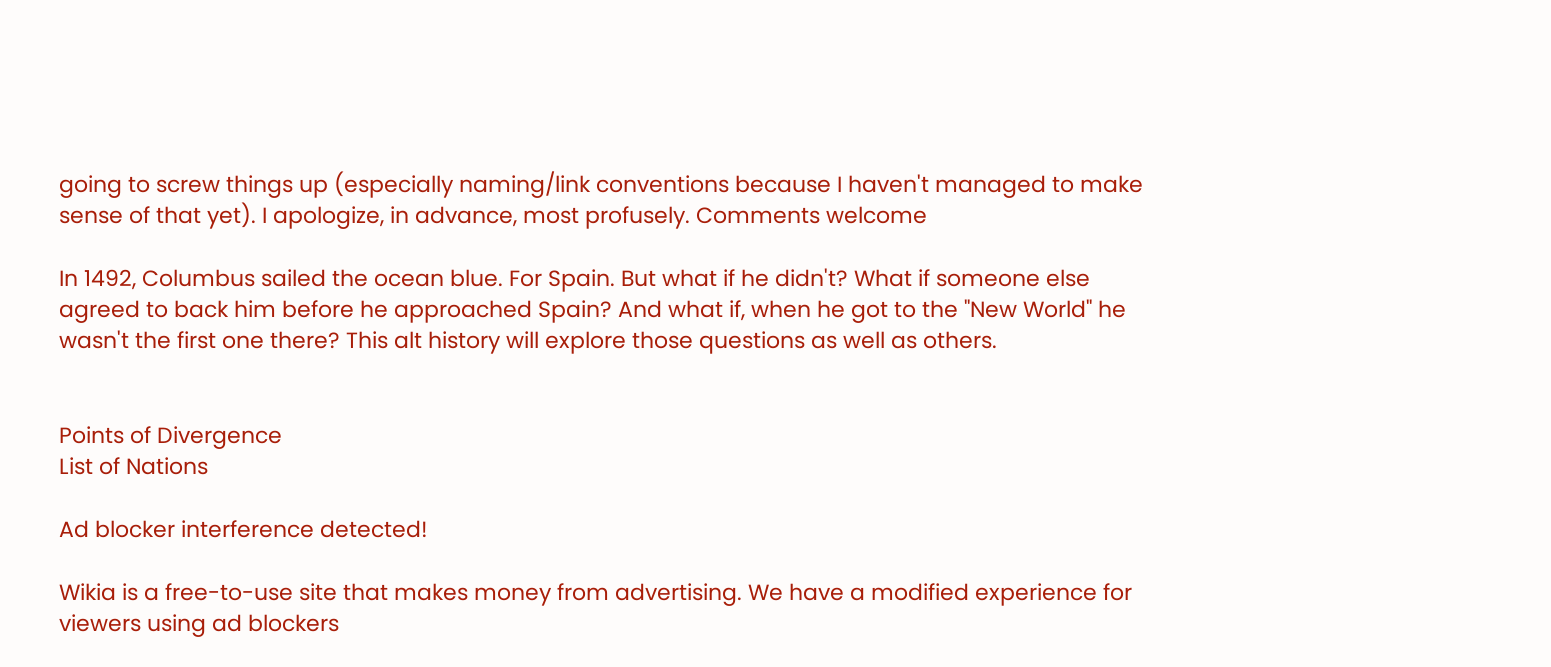going to screw things up (especially naming/link conventions because I haven't managed to make sense of that yet). I apologize, in advance, most profusely. Comments welcome

In 1492, Columbus sailed the ocean blue. For Spain. But what if he didn't? What if someone else agreed to back him before he approached Spain? And what if, when he got to the "New World" he wasn't the first one there? This alt history will explore those questions as well as others.


Points of Divergence
List of Nations

Ad blocker interference detected!

Wikia is a free-to-use site that makes money from advertising. We have a modified experience for viewers using ad blockers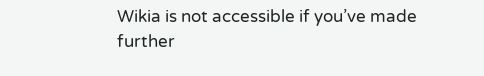Wikia is not accessible if you’ve made further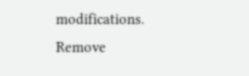modifications. Remove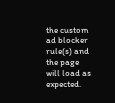the custom ad blocker rule(s) and the page will load as expected.